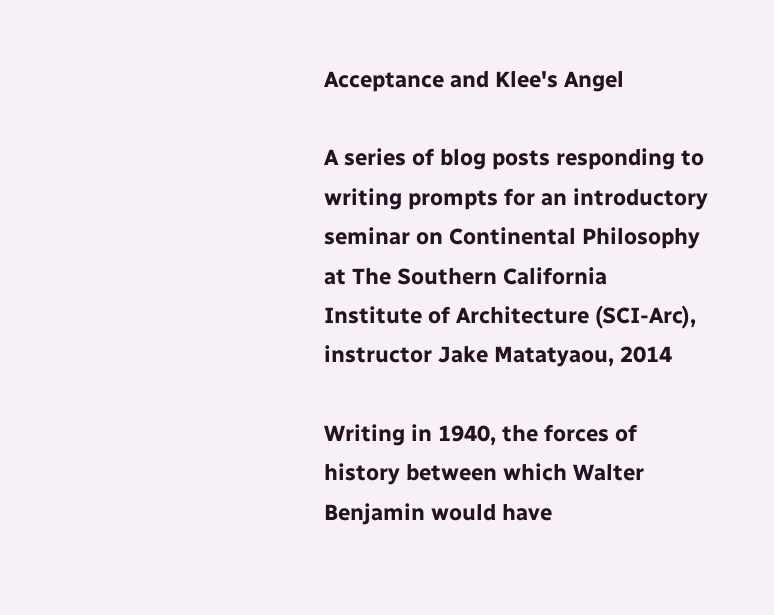Acceptance and Klee's Angel

A series of blog posts responding to writing prompts for an introductory seminar on Continental Philosophy at The Southern California Institute of Architecture (SCI-Arc), instructor Jake Matatyaou, 2014

Writing in 1940, the forces of history between which Walter Benjamin would have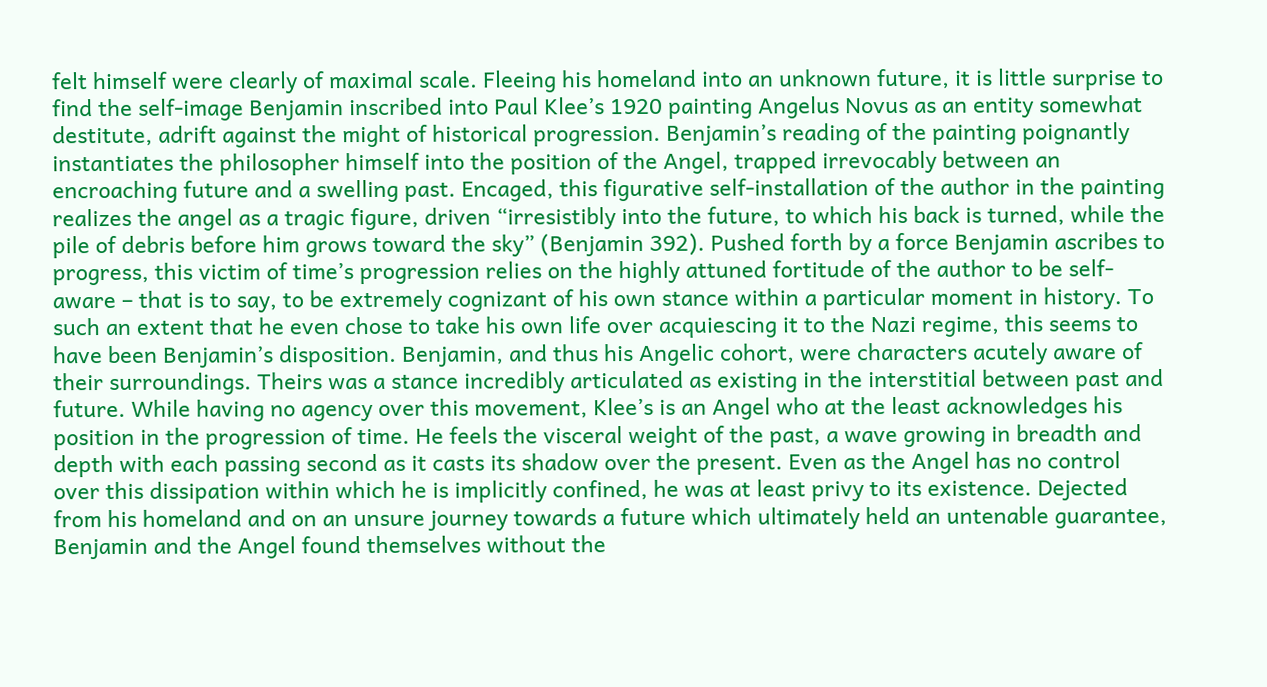felt himself were clearly of maximal scale. Fleeing his homeland into an unknown future, it is little surprise to find the self-image Benjamin inscribed into Paul Klee’s 1920 painting Angelus Novus as an entity somewhat destitute, adrift against the might of historical progression. Benjamin’s reading of the painting poignantly instantiates the philosopher himself into the position of the Angel, trapped irrevocably between an encroaching future and a swelling past. Encaged, this figurative self-installation of the author in the painting realizes the angel as a tragic figure, driven “irresistibly into the future, to which his back is turned, while the pile of debris before him grows toward the sky” (Benjamin 392). Pushed forth by a force Benjamin ascribes to progress, this victim of time’s progression relies on the highly attuned fortitude of the author to be self-aware – that is to say, to be extremely cognizant of his own stance within a particular moment in history. To such an extent that he even chose to take his own life over acquiescing it to the Nazi regime, this seems to have been Benjamin’s disposition. Benjamin, and thus his Angelic cohort, were characters acutely aware of their surroundings. Theirs was a stance incredibly articulated as existing in the interstitial between past and future. While having no agency over this movement, Klee’s is an Angel who at the least acknowledges his position in the progression of time. He feels the visceral weight of the past, a wave growing in breadth and depth with each passing second as it casts its shadow over the present. Even as the Angel has no control over this dissipation within which he is implicitly confined, he was at least privy to its existence. Dejected from his homeland and on an unsure journey towards a future which ultimately held an untenable guarantee, Benjamin and the Angel found themselves without the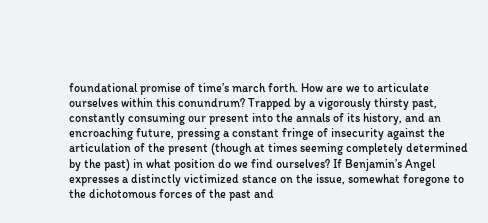foundational promise of time’s march forth. How are we to articulate ourselves within this conundrum? Trapped by a vigorously thirsty past, constantly consuming our present into the annals of its history, and an encroaching future, pressing a constant fringe of insecurity against the articulation of the present (though at times seeming completely determined by the past) in what position do we find ourselves? If Benjamin’s Angel expresses a distinctly victimized stance on the issue, somewhat foregone to the dichotomous forces of the past and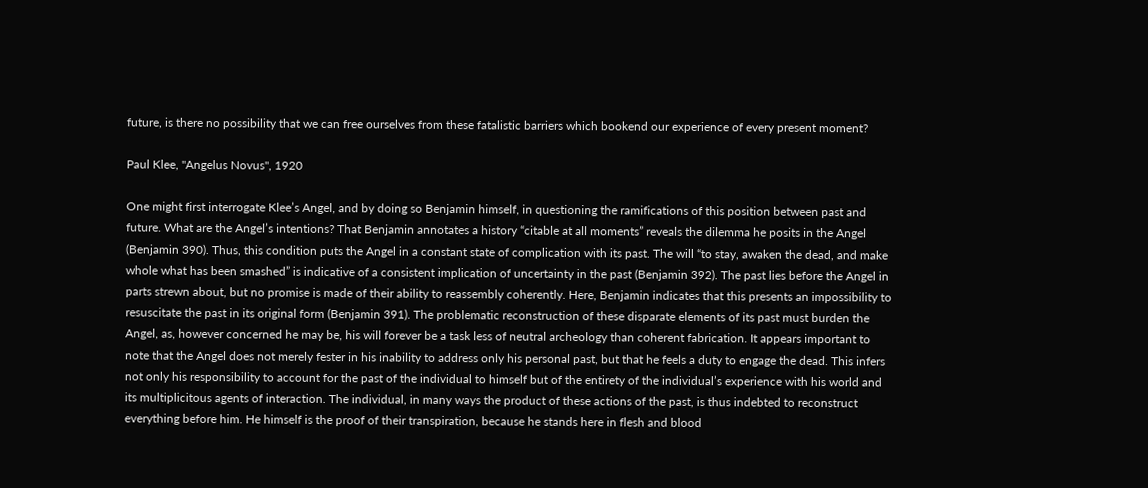future, is there no possibility that we can free ourselves from these fatalistic barriers which bookend our experience of every present moment?

Paul Klee, "Angelus Novus", 1920

One might first interrogate Klee’s Angel, and by doing so Benjamin himself, in questioning the ramifications of this position between past and future. What are the Angel’s intentions? That Benjamin annotates a history “citable at all moments” reveals the dilemma he posits in the Angel (Benjamin 390). Thus, this condition puts the Angel in a constant state of complication with its past. The will “to stay, awaken the dead, and make whole what has been smashed” is indicative of a consistent implication of uncertainty in the past (Benjamin 392). The past lies before the Angel in parts strewn about, but no promise is made of their ability to reassembly coherently. Here, Benjamin indicates that this presents an impossibility to resuscitate the past in its original form (Benjamin 391). The problematic reconstruction of these disparate elements of its past must burden the Angel, as, however concerned he may be, his will forever be a task less of neutral archeology than coherent fabrication. It appears important to note that the Angel does not merely fester in his inability to address only his personal past, but that he feels a duty to engage the dead. This infers not only his responsibility to account for the past of the individual to himself but of the entirety of the individual’s experience with his world and its multiplicitous agents of interaction. The individual, in many ways the product of these actions of the past, is thus indebted to reconstruct everything before him. He himself is the proof of their transpiration, because he stands here in flesh and blood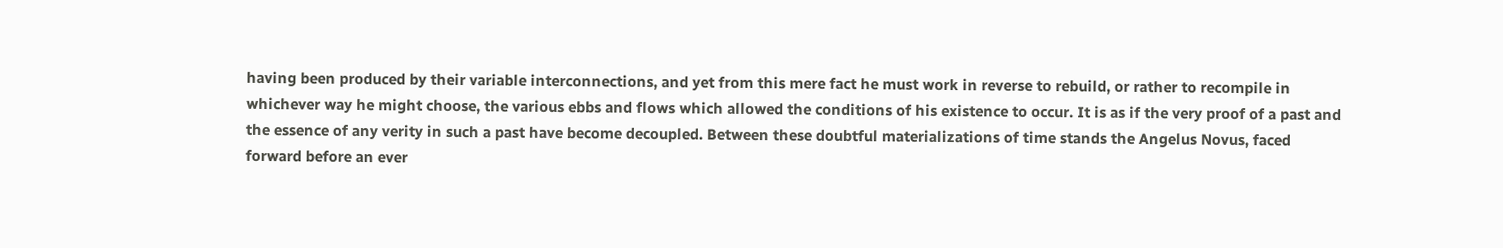having been produced by their variable interconnections, and yet from this mere fact he must work in reverse to rebuild, or rather to recompile in whichever way he might choose, the various ebbs and flows which allowed the conditions of his existence to occur. It is as if the very proof of a past and the essence of any verity in such a past have become decoupled. Between these doubtful materializations of time stands the Angelus Novus, faced forward before an ever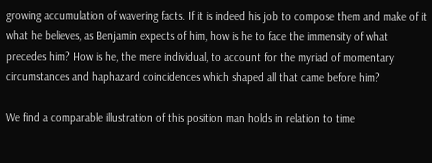growing accumulation of wavering facts. If it is indeed his job to compose them and make of it what he believes, as Benjamin expects of him, how is he to face the immensity of what precedes him? How is he, the mere individual, to account for the myriad of momentary circumstances and haphazard coincidences which shaped all that came before him?

We find a comparable illustration of this position man holds in relation to time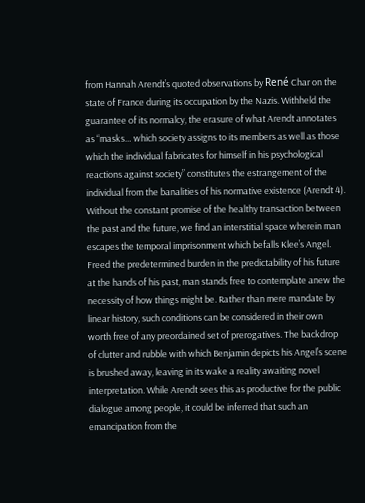from Hannah Arendt’s quoted observations by René Char on the state of France during its occupation by the Nazis. Withheld the guarantee of its normalcy, the erasure of what Arendt annotates as “masks… which society assigns to its members as well as those which the individual fabricates for himself in his psychological reactions against society” constitutes the estrangement of the individual from the banalities of his normative existence (Arendt 4). Without the constant promise of the healthy transaction between the past and the future, we find an interstitial space wherein man escapes the temporal imprisonment which befalls Klee’s Angel. Freed the predetermined burden in the predictability of his future at the hands of his past, man stands free to contemplate anew the necessity of how things might be. Rather than mere mandate by linear history, such conditions can be considered in their own worth free of any preordained set of prerogatives. The backdrop of clutter and rubble with which Benjamin depicts his Angel’s scene is brushed away, leaving in its wake a reality awaiting novel interpretation. While Arendt sees this as productive for the public dialogue among people, it could be inferred that such an emancipation from the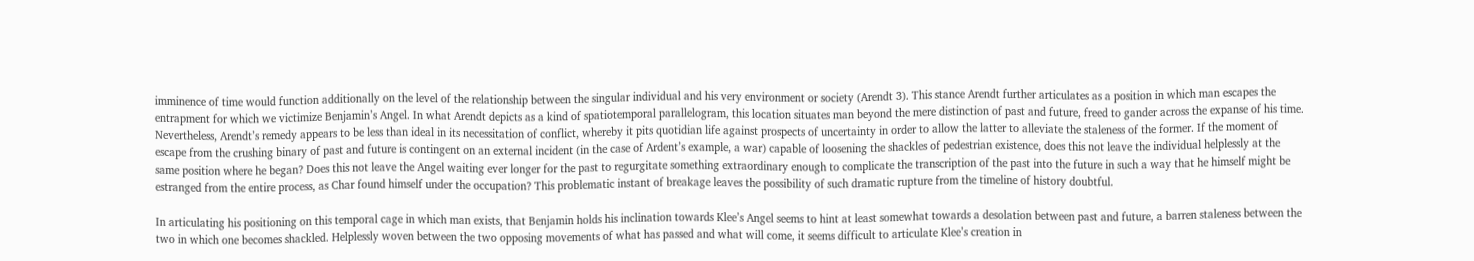imminence of time would function additionally on the level of the relationship between the singular individual and his very environment or society (Arendt 3). This stance Arendt further articulates as a position in which man escapes the entrapment for which we victimize Benjamin’s Angel. In what Arendt depicts as a kind of spatiotemporal parallelogram, this location situates man beyond the mere distinction of past and future, freed to gander across the expanse of his time. Nevertheless, Arendt’s remedy appears to be less than ideal in its necessitation of conflict, whereby it pits quotidian life against prospects of uncertainty in order to allow the latter to alleviate the staleness of the former. If the moment of escape from the crushing binary of past and future is contingent on an external incident (in the case of Ardent’s example, a war) capable of loosening the shackles of pedestrian existence, does this not leave the individual helplessly at the same position where he began? Does this not leave the Angel waiting ever longer for the past to regurgitate something extraordinary enough to complicate the transcription of the past into the future in such a way that he himself might be estranged from the entire process, as Char found himself under the occupation? This problematic instant of breakage leaves the possibility of such dramatic rupture from the timeline of history doubtful.

In articulating his positioning on this temporal cage in which man exists, that Benjamin holds his inclination towards Klee’s Angel seems to hint at least somewhat towards a desolation between past and future, a barren staleness between the two in which one becomes shackled. Helplessly woven between the two opposing movements of what has passed and what will come, it seems difficult to articulate Klee’s creation in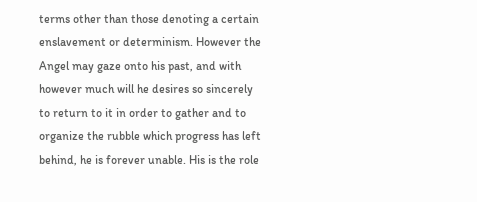terms other than those denoting a certain enslavement or determinism. However the Angel may gaze onto his past, and with however much will he desires so sincerely to return to it in order to gather and to organize the rubble which progress has left behind, he is forever unable. His is the role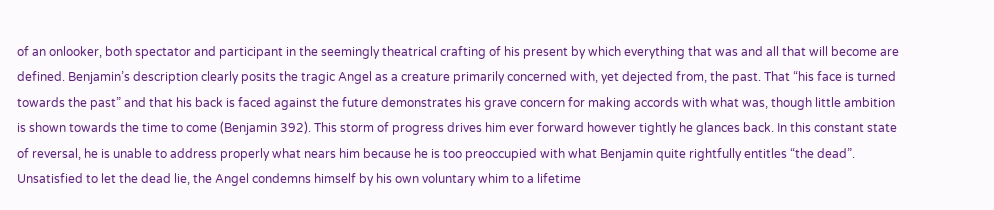of an onlooker, both spectator and participant in the seemingly theatrical crafting of his present by which everything that was and all that will become are defined. Benjamin’s description clearly posits the tragic Angel as a creature primarily concerned with, yet dejected from, the past. That “his face is turned towards the past” and that his back is faced against the future demonstrates his grave concern for making accords with what was, though little ambition is shown towards the time to come (Benjamin 392). This storm of progress drives him ever forward however tightly he glances back. In this constant state of reversal, he is unable to address properly what nears him because he is too preoccupied with what Benjamin quite rightfully entitles “the dead”. Unsatisfied to let the dead lie, the Angel condemns himself by his own voluntary whim to a lifetime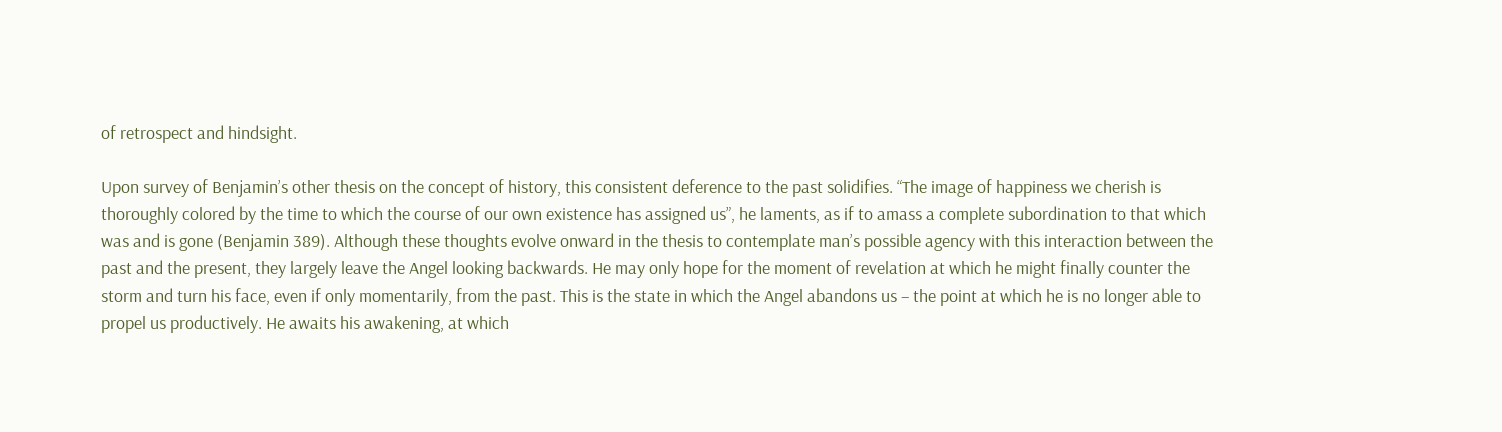of retrospect and hindsight.

Upon survey of Benjamin’s other thesis on the concept of history, this consistent deference to the past solidifies. “The image of happiness we cherish is thoroughly colored by the time to which the course of our own existence has assigned us”, he laments, as if to amass a complete subordination to that which was and is gone (Benjamin 389). Although these thoughts evolve onward in the thesis to contemplate man’s possible agency with this interaction between the past and the present, they largely leave the Angel looking backwards. He may only hope for the moment of revelation at which he might finally counter the storm and turn his face, even if only momentarily, from the past. This is the state in which the Angel abandons us – the point at which he is no longer able to propel us productively. He awaits his awakening, at which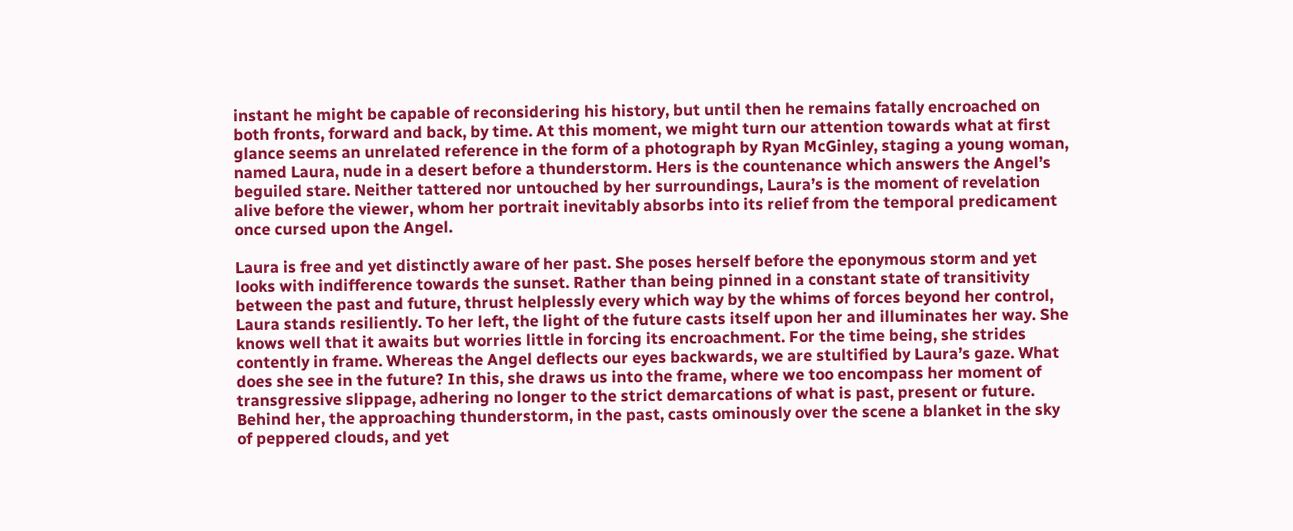instant he might be capable of reconsidering his history, but until then he remains fatally encroached on both fronts, forward and back, by time. At this moment, we might turn our attention towards what at first glance seems an unrelated reference in the form of a photograph by Ryan McGinley, staging a young woman, named Laura, nude in a desert before a thunderstorm. Hers is the countenance which answers the Angel’s beguiled stare. Neither tattered nor untouched by her surroundings, Laura’s is the moment of revelation alive before the viewer, whom her portrait inevitably absorbs into its relief from the temporal predicament once cursed upon the Angel.

Laura is free and yet distinctly aware of her past. She poses herself before the eponymous storm and yet looks with indifference towards the sunset. Rather than being pinned in a constant state of transitivity between the past and future, thrust helplessly every which way by the whims of forces beyond her control, Laura stands resiliently. To her left, the light of the future casts itself upon her and illuminates her way. She knows well that it awaits but worries little in forcing its encroachment. For the time being, she strides contently in frame. Whereas the Angel deflects our eyes backwards, we are stultified by Laura’s gaze. What does she see in the future? In this, she draws us into the frame, where we too encompass her moment of transgressive slippage, adhering no longer to the strict demarcations of what is past, present or future. Behind her, the approaching thunderstorm, in the past, casts ominously over the scene a blanket in the sky of peppered clouds, and yet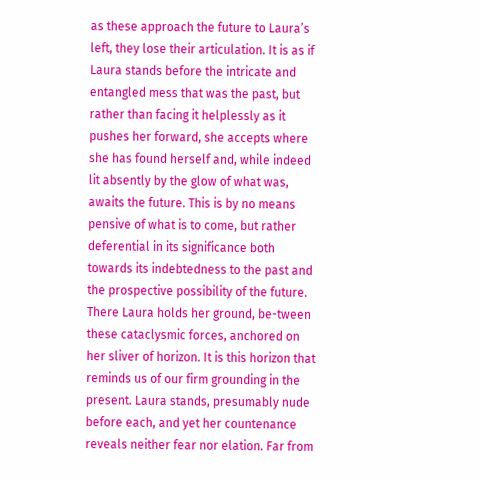as these approach the future to Laura’s left, they lose their articulation. It is as if Laura stands before the intricate and entangled mess that was the past, but rather than facing it helplessly as it pushes her forward, she accepts where she has found herself and, while indeed lit absently by the glow of what was, awaits the future. This is by no means pensive of what is to come, but rather deferential in its significance both towards its indebtedness to the past and the prospective possibility of the future. There Laura holds her ground, be-tween these cataclysmic forces, anchored on her sliver of horizon. It is this horizon that reminds us of our firm grounding in the present. Laura stands, presumably nude before each, and yet her countenance reveals neither fear nor elation. Far from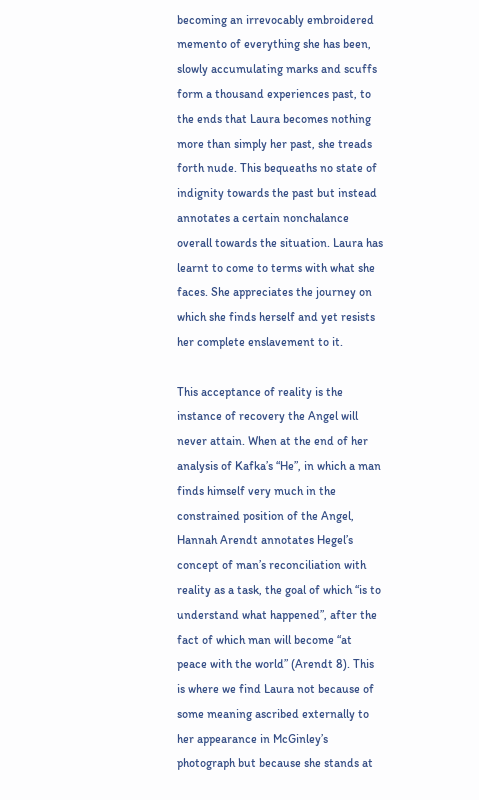becoming an irrevocably embroidered memento of everything she has been, slowly accumulating marks and scuffs form a thousand experiences past, to the ends that Laura becomes nothing more than simply her past, she treads forth nude. This bequeaths no state of indignity towards the past but instead annotates a certain nonchalance overall towards the situation. Laura has learnt to come to terms with what she faces. She appreciates the journey on which she finds herself and yet resists her complete enslavement to it.

This acceptance of reality is the instance of recovery the Angel will never attain. When at the end of her analysis of Kafka’s “He”, in which a man finds himself very much in the constrained position of the Angel, Hannah Arendt annotates Hegel’s concept of man’s reconciliation with reality as a task, the goal of which “is to understand what happened”, after the fact of which man will become “at peace with the world” (Arendt 8). This is where we find Laura not because of some meaning ascribed externally to her appearance in McGinley’s photograph but because she stands at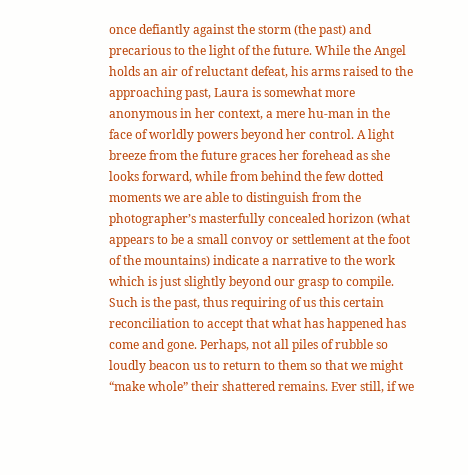once defiantly against the storm (the past) and precarious to the light of the future. While the Angel holds an air of reluctant defeat, his arms raised to the approaching past, Laura is somewhat more anonymous in her context, a mere hu-man in the face of worldly powers beyond her control. A light breeze from the future graces her forehead as she looks forward, while from behind the few dotted moments we are able to distinguish from the photographer’s masterfully concealed horizon (what appears to be a small convoy or settlement at the foot of the mountains) indicate a narrative to the work which is just slightly beyond our grasp to compile. Such is the past, thus requiring of us this certain reconciliation to accept that what has happened has come and gone. Perhaps, not all piles of rubble so loudly beacon us to return to them so that we might “make whole” their shattered remains. Ever still, if we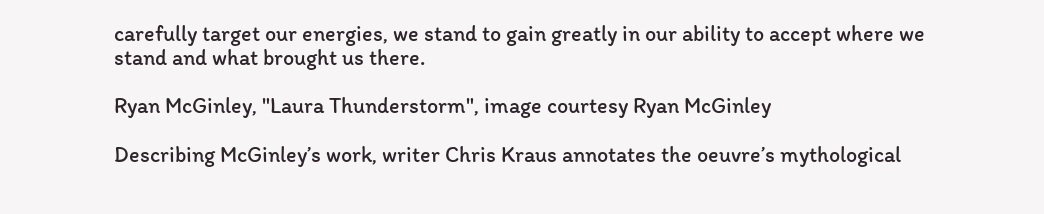carefully target our energies, we stand to gain greatly in our ability to accept where we stand and what brought us there.

Ryan McGinley, "Laura Thunderstorm", image courtesy Ryan McGinley

Describing McGinley’s work, writer Chris Kraus annotates the oeuvre’s mythological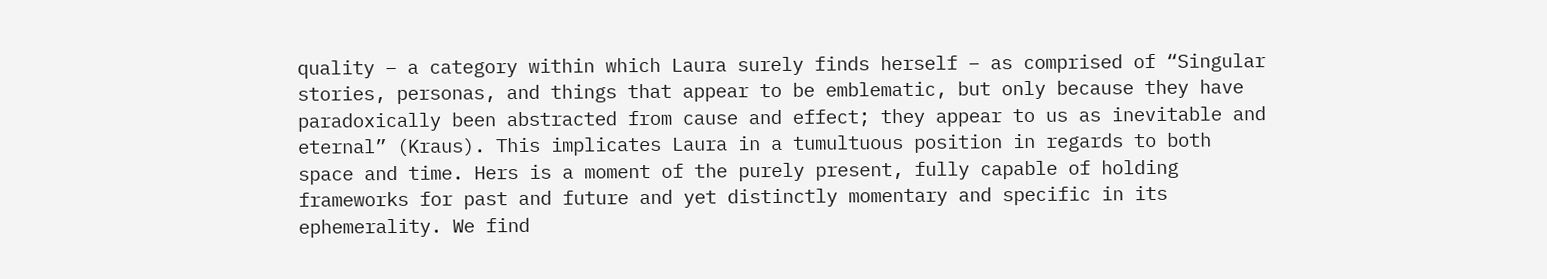quality – a category within which Laura surely finds herself – as comprised of “Singular stories, personas, and things that appear to be emblematic, but only because they have paradoxically been abstracted from cause and effect; they appear to us as inevitable and eternal” (Kraus). This implicates Laura in a tumultuous position in regards to both space and time. Hers is a moment of the purely present, fully capable of holding frameworks for past and future and yet distinctly momentary and specific in its ephemerality. We find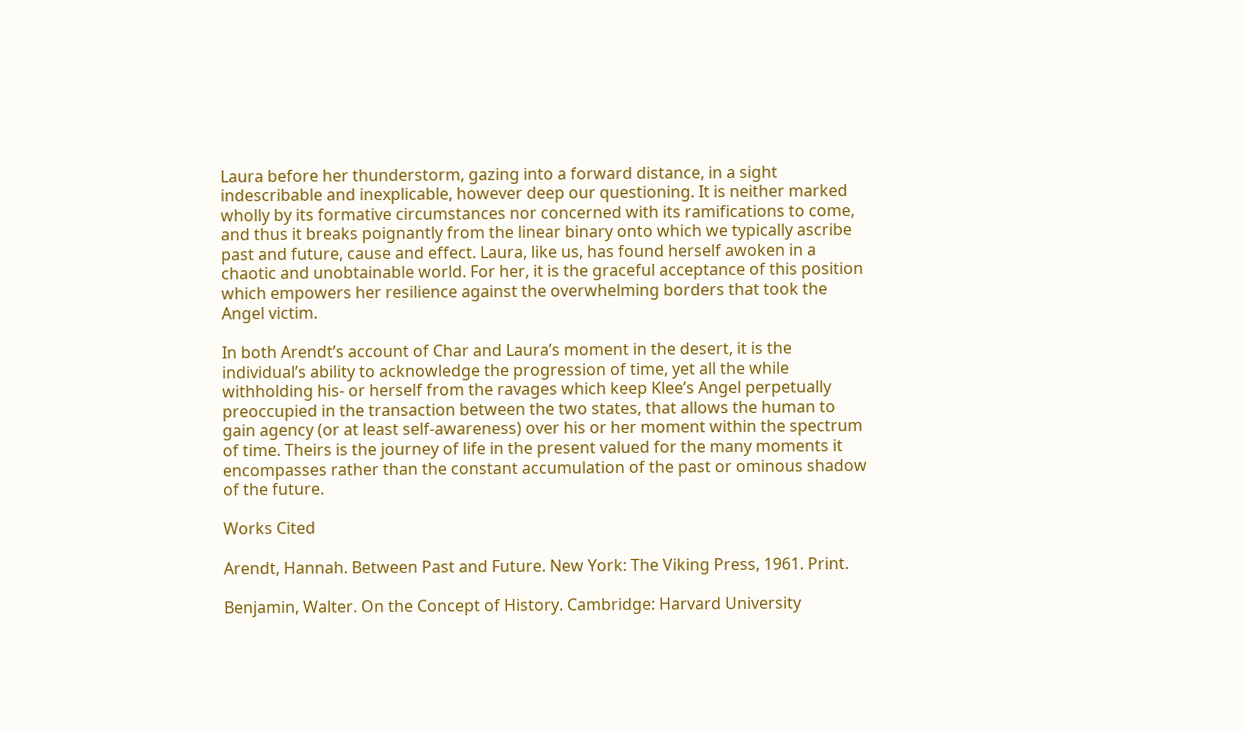Laura before her thunderstorm, gazing into a forward distance, in a sight indescribable and inexplicable, however deep our questioning. It is neither marked wholly by its formative circumstances nor concerned with its ramifications to come, and thus it breaks poignantly from the linear binary onto which we typically ascribe past and future, cause and effect. Laura, like us, has found herself awoken in a chaotic and unobtainable world. For her, it is the graceful acceptance of this position which empowers her resilience against the overwhelming borders that took the Angel victim.

In both Arendt’s account of Char and Laura’s moment in the desert, it is the individual’s ability to acknowledge the progression of time, yet all the while withholding his- or herself from the ravages which keep Klee’s Angel perpetually preoccupied in the transaction between the two states, that allows the human to gain agency (or at least self-awareness) over his or her moment within the spectrum of time. Theirs is the journey of life in the present valued for the many moments it encompasses rather than the constant accumulation of the past or ominous shadow of the future.

Works Cited

Arendt, Hannah. Between Past and Future. New York: The Viking Press, 1961. Print.

Benjamin, Walter. On the Concept of History. Cambridge: Harvard University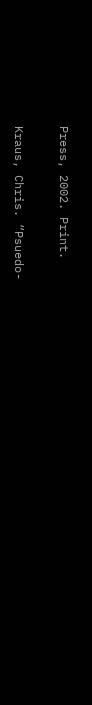Press, 2002. Print.

Kraus, Chris. “Psuedo-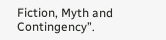Fiction, Myth and Contingency”.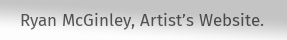Ryan McGinley, Artist’s Website.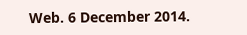Web. 6 December 2014.